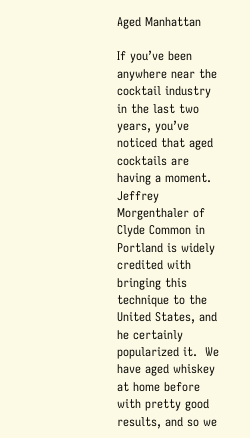Aged Manhattan

If you’ve been anywhere near the cocktail industry in the last two years, you’ve noticed that aged cocktails are having a moment.  Jeffrey Morgenthaler of Clyde Common in Portland is widely credited with bringing this technique to the United States, and he certainly popularized it.  We have aged whiskey at home before with pretty good results, and so we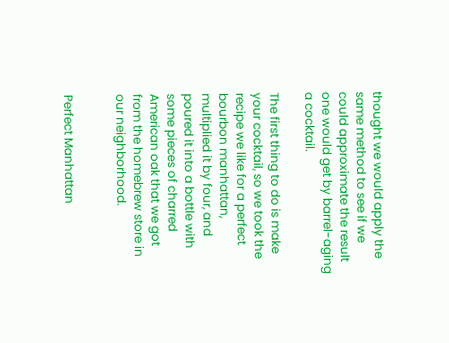thought we would apply the same method to see if we could approximate the result one would get by barrel-aging a cocktail.

The first thing to do is make your cocktail, so we took the recipe we like for a perfect bourbon manhattan, multiplied it by four, and poured it into a bottle with some pieces of charred American oak that we got from the homebrew store in our neighborhood.


Perfect Manhattan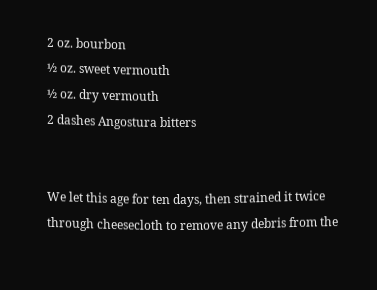2 oz. bourbon
½ oz. sweet vermouth
½ oz. dry vermouth
2 dashes Angostura bitters


We let this age for ten days, then strained it twice through cheesecloth to remove any debris from the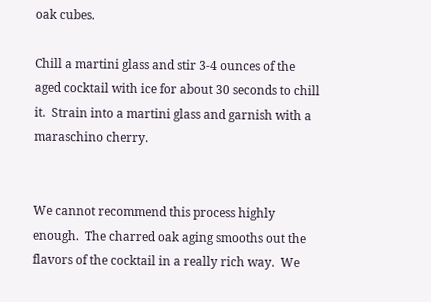oak cubes.

Chill a martini glass and stir 3-4 ounces of the aged cocktail with ice for about 30 seconds to chill it.  Strain into a martini glass and garnish with a maraschino cherry.


We cannot recommend this process highly enough.  The charred oak aging smooths out the flavors of the cocktail in a really rich way.  We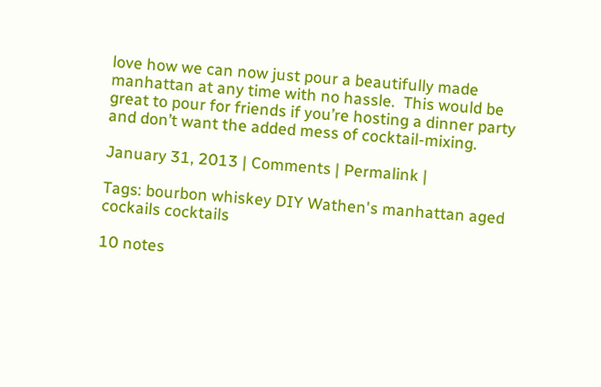love how we can now just pour a beautifully made manhattan at any time with no hassle.  This would be great to pour for friends if you’re hosting a dinner party and don’t want the added mess of cocktail-mixing.

January 31, 2013 | Comments | Permalink |

Tags: bourbon whiskey DIY Wathen's manhattan aged cockails cocktails

10 notes